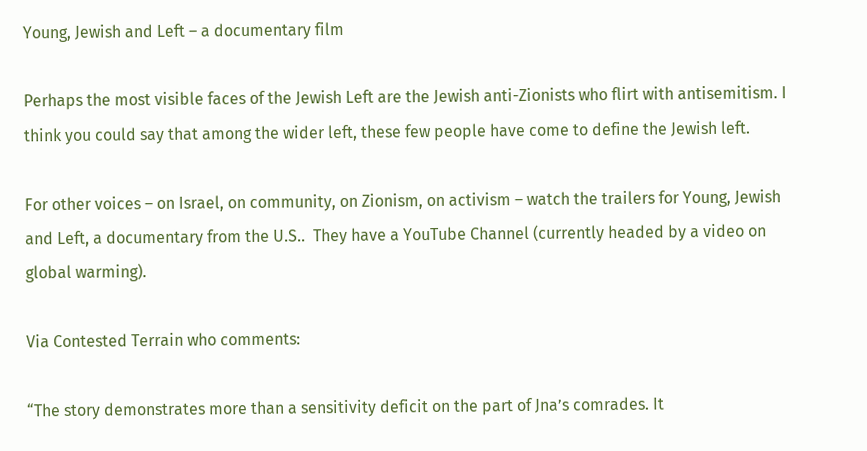Young, Jewish and Left – a documentary film

Perhaps the most visible faces of the Jewish Left are the Jewish anti-Zionists who flirt with antisemitism. I think you could say that among the wider left, these few people have come to define the Jewish left.

For other voices – on Israel, on community, on Zionism, on activism – watch the trailers for Young, Jewish and Left, a documentary from the U.S..  They have a YouTube Channel (currently headed by a video on global warming).

Via Contested Terrain who comments:

“The story demonstrates more than a sensitivity deficit on the part of Jna’s comrades. It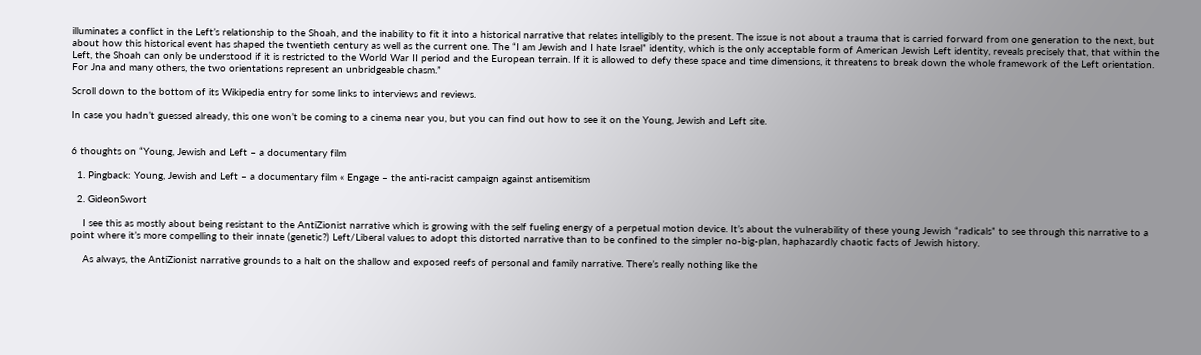illuminates a conflict in the Left’s relationship to the Shoah, and the inability to fit it into a historical narrative that relates intelligibly to the present. The issue is not about a trauma that is carried forward from one generation to the next, but about how this historical event has shaped the twentieth century as well as the current one. The “I am Jewish and I hate Israel” identity, which is the only acceptable form of American Jewish Left identity, reveals precisely that, that within the Left, the Shoah can only be understood if it is restricted to the World War II period and the European terrain. If it is allowed to defy these space and time dimensions, it threatens to break down the whole framework of the Left orientation. For Jna and many others, the two orientations represent an unbridgeable chasm.”

Scroll down to the bottom of its Wikipedia entry for some links to interviews and reviews.

In case you hadn’t guessed already, this one won’t be coming to a cinema near you, but you can find out how to see it on the Young, Jewish and Left site.


6 thoughts on “Young, Jewish and Left – a documentary film

  1. Pingback: Young, Jewish and Left – a documentary film « Engage – the anti-racist campaign against antisemitism

  2. GideonSwort

    I see this as mostly about being resistant to the AntiZionist narrative which is growing with the self fueling energy of a perpetual motion device. It’s about the vulnerability of these young Jewish “radicals” to see through this narrative to a point where it’s more compelling to their innate (genetic?) Left/Liberal values to adopt this distorted narrative than to be confined to the simpler no-big-plan, haphazardly chaotic facts of Jewish history.

    As always, the AntiZionist narrative grounds to a halt on the shallow and exposed reefs of personal and family narrative. There’s really nothing like the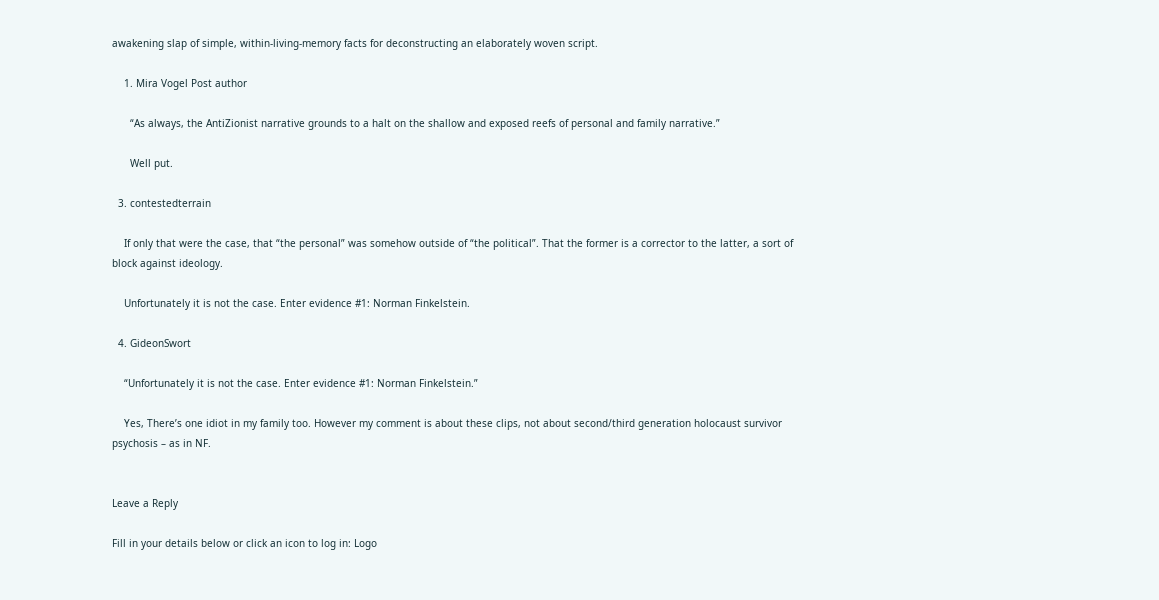awakening slap of simple, within-living-memory facts for deconstructing an elaborately woven script.

    1. Mira Vogel Post author

      “As always, the AntiZionist narrative grounds to a halt on the shallow and exposed reefs of personal and family narrative.”

      Well put.

  3. contestedterrain

    If only that were the case, that “the personal” was somehow outside of “the political”. That the former is a corrector to the latter, a sort of block against ideology.

    Unfortunately it is not the case. Enter evidence #1: Norman Finkelstein.

  4. GideonSwort

    “Unfortunately it is not the case. Enter evidence #1: Norman Finkelstein.”

    Yes, There’s one idiot in my family too. However my comment is about these clips, not about second/third generation holocaust survivor psychosis – as in NF.


Leave a Reply

Fill in your details below or click an icon to log in: Logo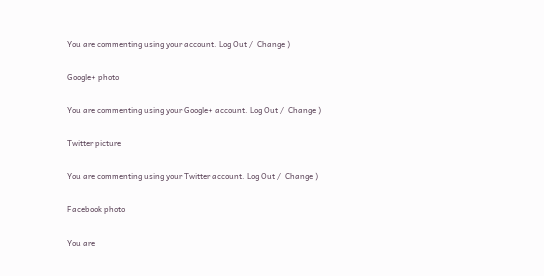You are commenting using your account. Log Out /  Change )

Google+ photo

You are commenting using your Google+ account. Log Out /  Change )

Twitter picture

You are commenting using your Twitter account. Log Out /  Change )

Facebook photo

You are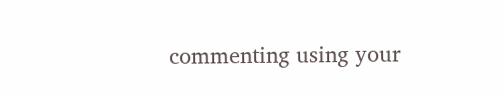commenting using your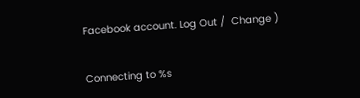Facebook account. Log Out /  Change )


Connecting to %s